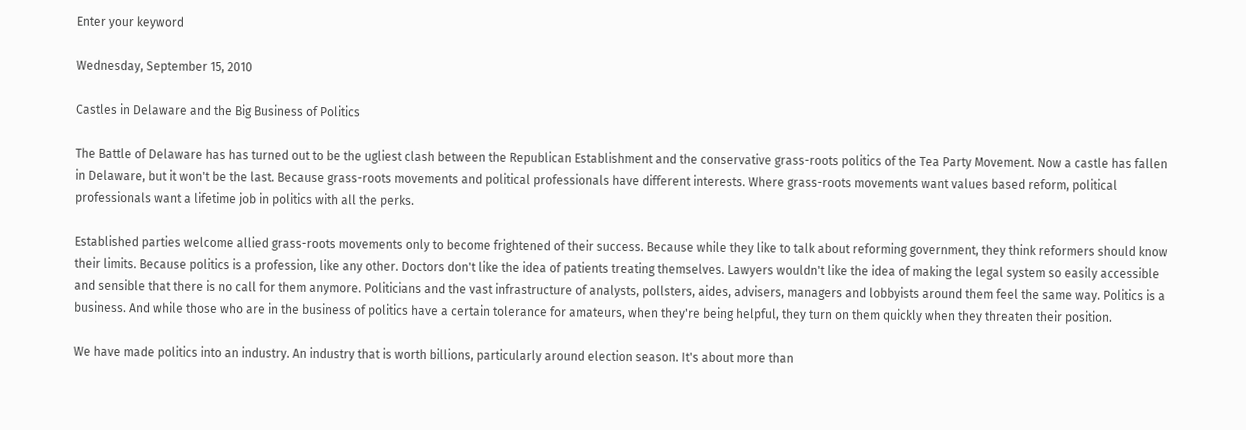Enter your keyword

Wednesday, September 15, 2010

Castles in Delaware and the Big Business of Politics

The Battle of Delaware has has turned out to be the ugliest clash between the Republican Establishment and the conservative grass-roots politics of the Tea Party Movement. Now a castle has fallen in Delaware, but it won't be the last. Because grass-roots movements and political professionals have different interests. Where grass-roots movements want values based reform, political professionals want a lifetime job in politics with all the perks.

Established parties welcome allied grass-roots movements only to become frightened of their success. Because while they like to talk about reforming government, they think reformers should know their limits. Because politics is a profession, like any other. Doctors don't like the idea of patients treating themselves. Lawyers wouldn't like the idea of making the legal system so easily accessible and sensible that there is no call for them anymore. Politicians and the vast infrastructure of analysts, pollsters, aides, advisers, managers and lobbyists around them feel the same way. Politics is a business. And while those who are in the business of politics have a certain tolerance for amateurs, when they're being helpful, they turn on them quickly when they threaten their position.

We have made politics into an industry. An industry that is worth billions, particularly around election season. It's about more than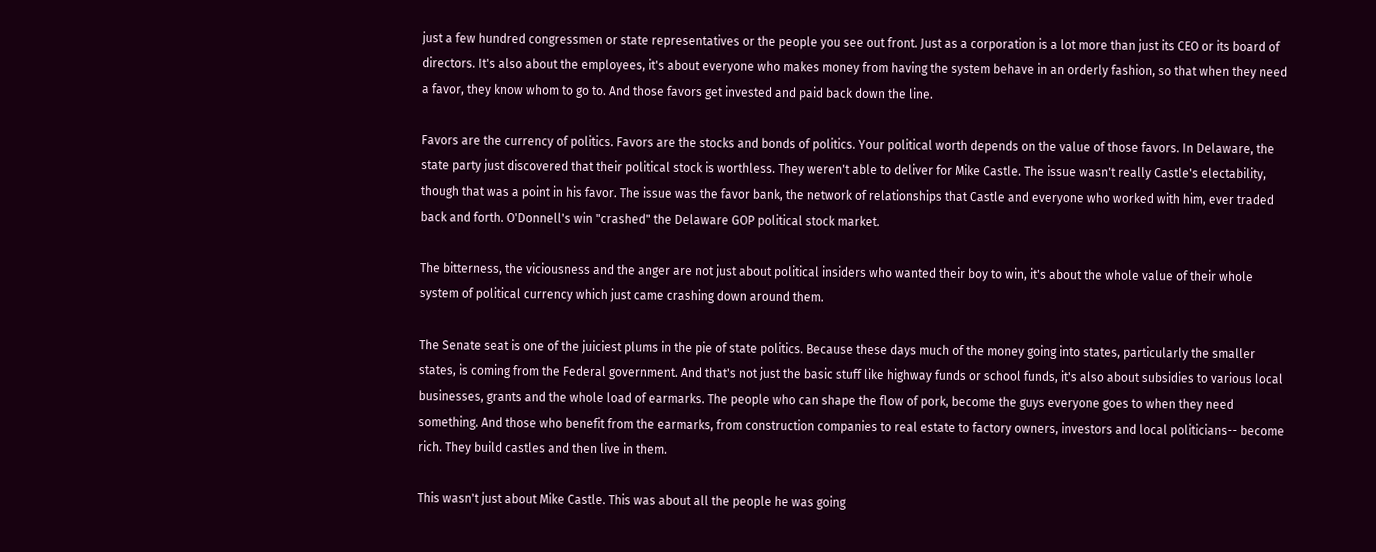just a few hundred congressmen or state representatives or the people you see out front. Just as a corporation is a lot more than just its CEO or its board of directors. It's also about the employees, it's about everyone who makes money from having the system behave in an orderly fashion, so that when they need a favor, they know whom to go to. And those favors get invested and paid back down the line.

Favors are the currency of politics. Favors are the stocks and bonds of politics. Your political worth depends on the value of those favors. In Delaware, the state party just discovered that their political stock is worthless. They weren't able to deliver for Mike Castle. The issue wasn't really Castle's electability, though that was a point in his favor. The issue was the favor bank, the network of relationships that Castle and everyone who worked with him, ever traded back and forth. O'Donnell's win "crashed" the Delaware GOP political stock market.

The bitterness, the viciousness and the anger are not just about political insiders who wanted their boy to win, it's about the whole value of their whole system of political currency which just came crashing down around them.

The Senate seat is one of the juiciest plums in the pie of state politics. Because these days much of the money going into states, particularly the smaller states, is coming from the Federal government. And that's not just the basic stuff like highway funds or school funds, it's also about subsidies to various local businesses, grants and the whole load of earmarks. The people who can shape the flow of pork, become the guys everyone goes to when they need something. And those who benefit from the earmarks, from construction companies to real estate to factory owners, investors and local politicians-- become rich. They build castles and then live in them.

This wasn't just about Mike Castle. This was about all the people he was going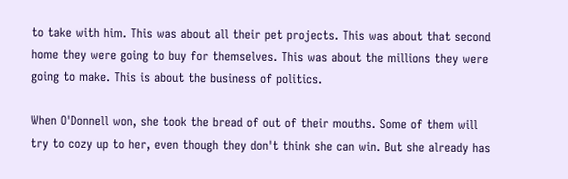to take with him. This was about all their pet projects. This was about that second home they were going to buy for themselves. This was about the millions they were going to make. This is about the business of politics.

When O'Donnell won, she took the bread of out of their mouths. Some of them will try to cozy up to her, even though they don't think she can win. But she already has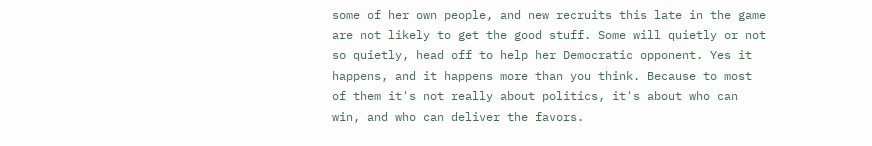some of her own people, and new recruits this late in the game are not likely to get the good stuff. Some will quietly or not so quietly, head off to help her Democratic opponent. Yes it happens, and it happens more than you think. Because to most of them it's not really about politics, it's about who can win, and who can deliver the favors.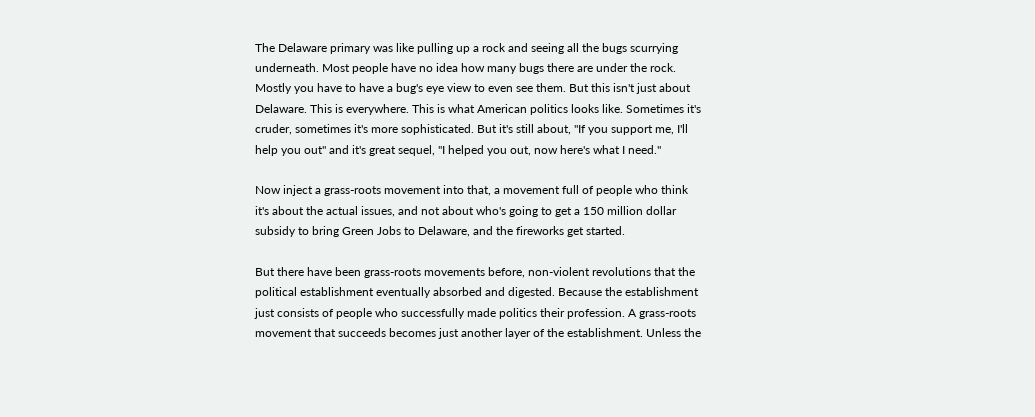The Delaware primary was like pulling up a rock and seeing all the bugs scurrying underneath. Most people have no idea how many bugs there are under the rock. Mostly you have to have a bug's eye view to even see them. But this isn't just about Delaware. This is everywhere. This is what American politics looks like. Sometimes it's cruder, sometimes it's more sophisticated. But it's still about, "If you support me, I'll help you out" and it's great sequel, "I helped you out, now here's what I need."

Now inject a grass-roots movement into that, a movement full of people who think it's about the actual issues, and not about who's going to get a 150 million dollar subsidy to bring Green Jobs to Delaware, and the fireworks get started.

But there have been grass-roots movements before, non-violent revolutions that the political establishment eventually absorbed and digested. Because the establishment just consists of people who successfully made politics their profession. A grass-roots movement that succeeds becomes just another layer of the establishment. Unless the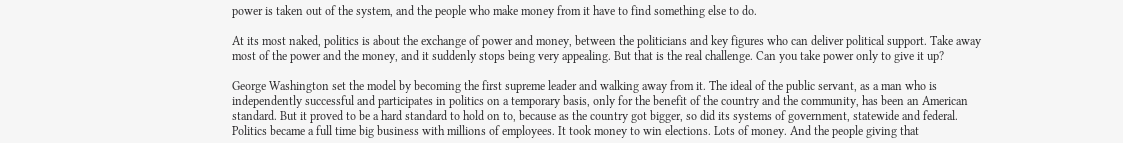power is taken out of the system, and the people who make money from it have to find something else to do.

At its most naked, politics is about the exchange of power and money, between the politicians and key figures who can deliver political support. Take away most of the power and the money, and it suddenly stops being very appealing. But that is the real challenge. Can you take power only to give it up?

George Washington set the model by becoming the first supreme leader and walking away from it. The ideal of the public servant, as a man who is independently successful and participates in politics on a temporary basis, only for the benefit of the country and the community, has been an American standard. But it proved to be a hard standard to hold on to, because as the country got bigger, so did its systems of government, statewide and federal. Politics became a full time big business with millions of employees. It took money to win elections. Lots of money. And the people giving that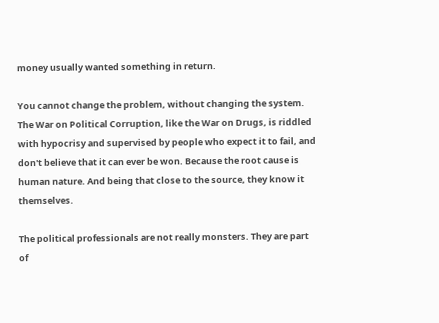money usually wanted something in return.

You cannot change the problem, without changing the system. The War on Political Corruption, like the War on Drugs, is riddled with hypocrisy and supervised by people who expect it to fail, and don't believe that it can ever be won. Because the root cause is human nature. And being that close to the source, they know it themselves.

The political professionals are not really monsters. They are part of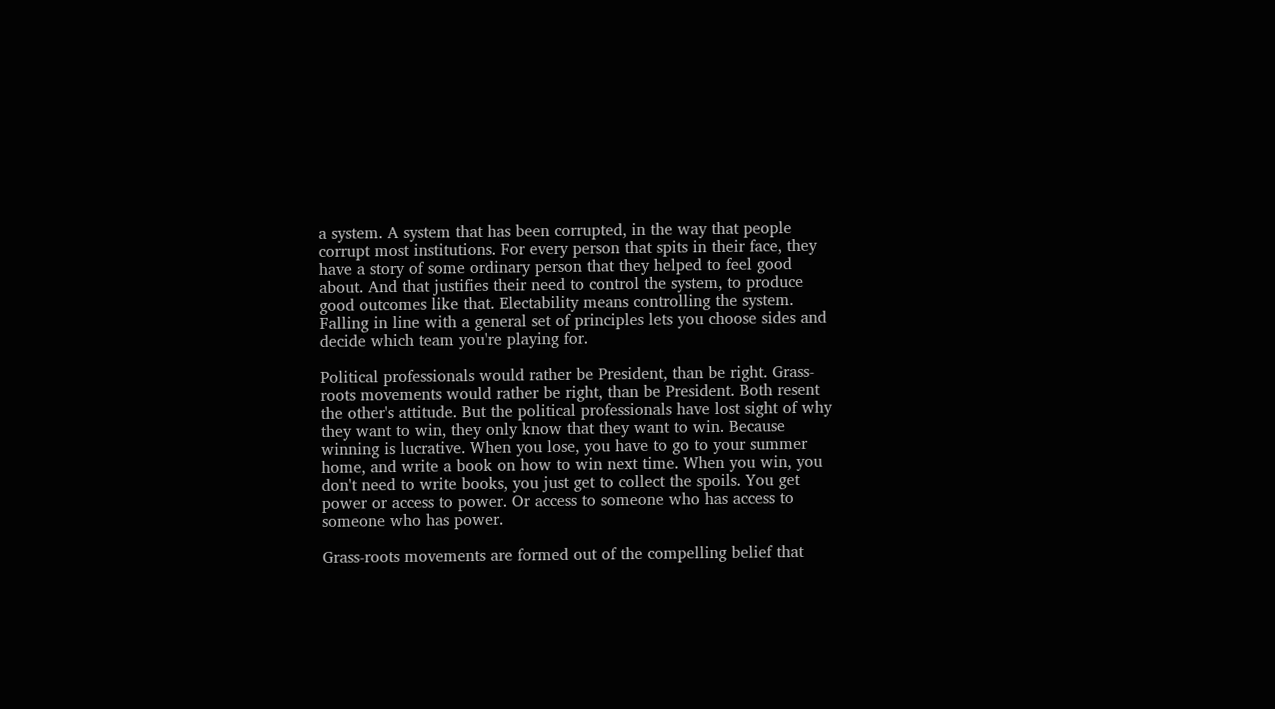a system. A system that has been corrupted, in the way that people corrupt most institutions. For every person that spits in their face, they have a story of some ordinary person that they helped to feel good about. And that justifies their need to control the system, to produce good outcomes like that. Electability means controlling the system. Falling in line with a general set of principles lets you choose sides and decide which team you're playing for.

Political professionals would rather be President, than be right. Grass-roots movements would rather be right, than be President. Both resent the other's attitude. But the political professionals have lost sight of why they want to win, they only know that they want to win. Because winning is lucrative. When you lose, you have to go to your summer home, and write a book on how to win next time. When you win, you don't need to write books, you just get to collect the spoils. You get power or access to power. Or access to someone who has access to someone who has power.

Grass-roots movements are formed out of the compelling belief that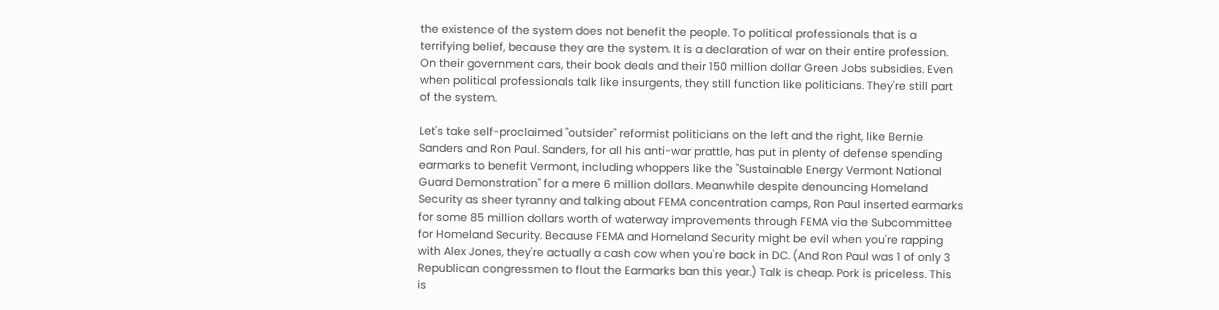the existence of the system does not benefit the people. To political professionals that is a terrifying belief, because they are the system. It is a declaration of war on their entire profession. On their government cars, their book deals and their 150 million dollar Green Jobs subsidies. Even when political professionals talk like insurgents, they still function like politicians. They're still part of the system.

Let's take self-proclaimed "outsider" reformist politicians on the left and the right, like Bernie Sanders and Ron Paul. Sanders, for all his anti-war prattle, has put in plenty of defense spending earmarks to benefit Vermont, including whoppers like the "Sustainable Energy Vermont National Guard Demonstration" for a mere 6 million dollars. Meanwhile despite denouncing Homeland Security as sheer tyranny and talking about FEMA concentration camps, Ron Paul inserted earmarks for some 85 million dollars worth of waterway improvements through FEMA via the Subcommittee for Homeland Security. Because FEMA and Homeland Security might be evil when you're rapping with Alex Jones, they're actually a cash cow when you're back in DC. (And Ron Paul was 1 of only 3 Republican congressmen to flout the Earmarks ban this year.) Talk is cheap. Pork is priceless. This is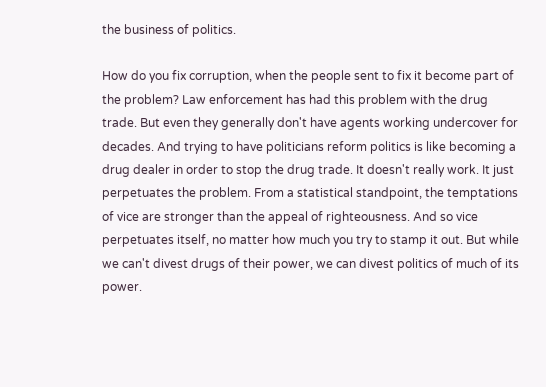the business of politics.

How do you fix corruption, when the people sent to fix it become part of the problem? Law enforcement has had this problem with the drug trade. But even they generally don't have agents working undercover for decades. And trying to have politicians reform politics is like becoming a drug dealer in order to stop the drug trade. It doesn't really work. It just perpetuates the problem. From a statistical standpoint, the temptations of vice are stronger than the appeal of righteousness. And so vice perpetuates itself, no matter how much you try to stamp it out. But while we can't divest drugs of their power, we can divest politics of much of its power.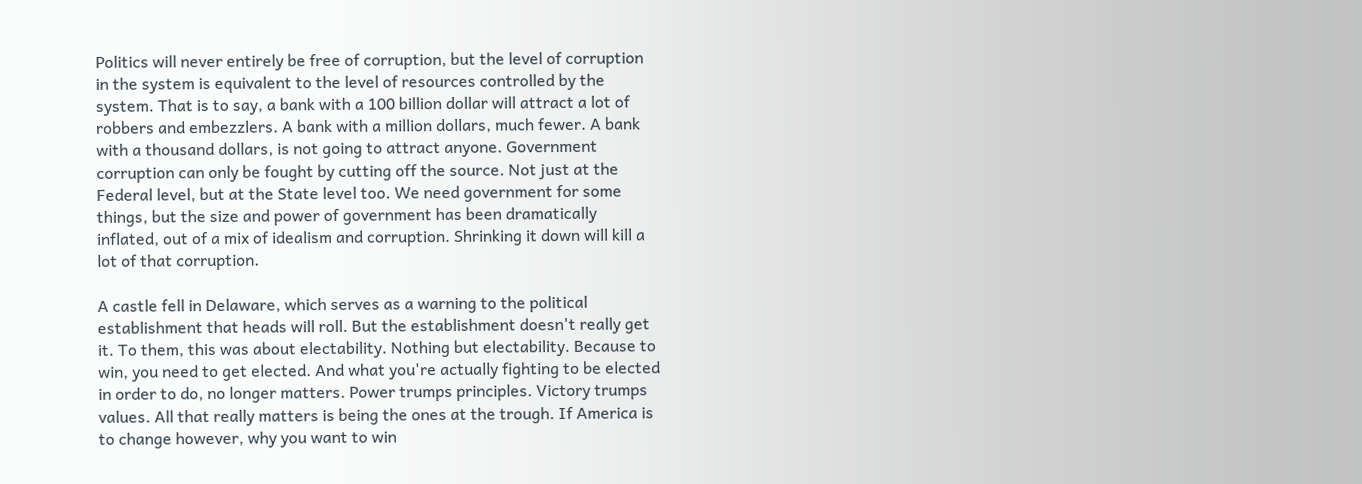Politics will never entirely be free of corruption, but the level of corruption in the system is equivalent to the level of resources controlled by the system. That is to say, a bank with a 100 billion dollar will attract a lot of robbers and embezzlers. A bank with a million dollars, much fewer. A bank with a thousand dollars, is not going to attract anyone. Government corruption can only be fought by cutting off the source. Not just at the Federal level, but at the State level too. We need government for some things, but the size and power of government has been dramatically inflated, out of a mix of idealism and corruption. Shrinking it down will kill a lot of that corruption.

A castle fell in Delaware, which serves as a warning to the political establishment that heads will roll. But the establishment doesn't really get it. To them, this was about electability. Nothing but electability. Because to win, you need to get elected. And what you're actually fighting to be elected in order to do, no longer matters. Power trumps principles. Victory trumps values. All that really matters is being the ones at the trough. If America is to change however, why you want to win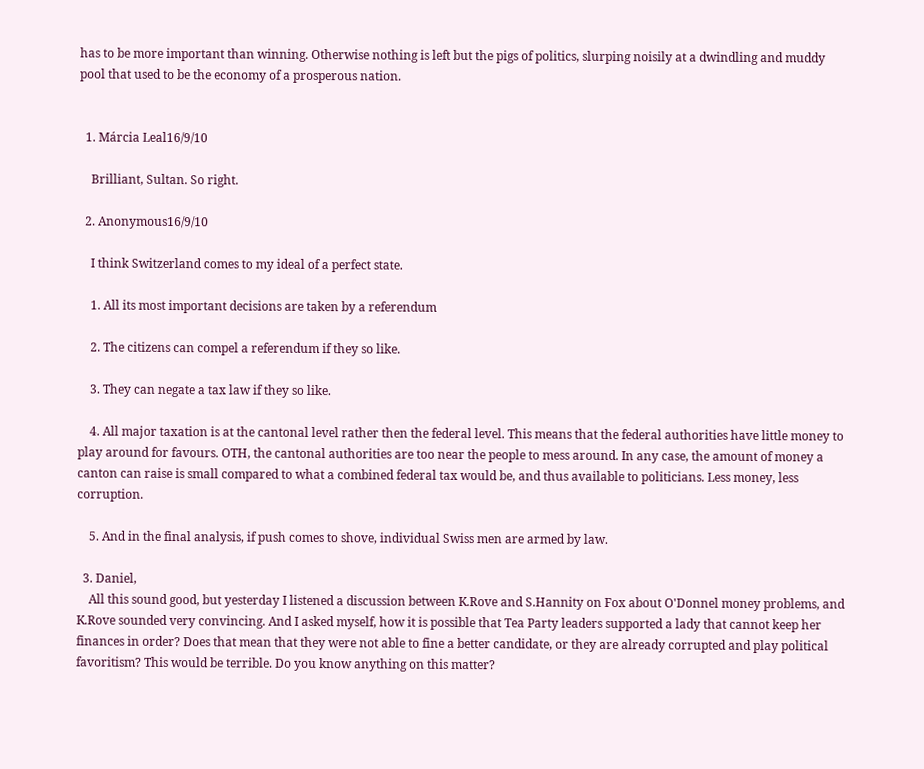has to be more important than winning. Otherwise nothing is left but the pigs of politics, slurping noisily at a dwindling and muddy pool that used to be the economy of a prosperous nation.


  1. Márcia Leal16/9/10

    Brilliant, Sultan. So right.

  2. Anonymous16/9/10

    I think Switzerland comes to my ideal of a perfect state.

    1. All its most important decisions are taken by a referendum

    2. The citizens can compel a referendum if they so like.

    3. They can negate a tax law if they so like.

    4. All major taxation is at the cantonal level rather then the federal level. This means that the federal authorities have little money to play around for favours. OTH, the cantonal authorities are too near the people to mess around. In any case, the amount of money a canton can raise is small compared to what a combined federal tax would be, and thus available to politicians. Less money, less corruption.

    5. And in the final analysis, if push comes to shove, individual Swiss men are armed by law.

  3. Daniel,
    All this sound good, but yesterday I listened a discussion between K.Rove and S.Hannity on Fox about O'Donnel money problems, and K.Rove sounded very convincing. And I asked myself, how it is possible that Tea Party leaders supported a lady that cannot keep her finances in order? Does that mean that they were not able to fine a better candidate, or they are already corrupted and play political favoritism? This would be terrible. Do you know anything on this matter?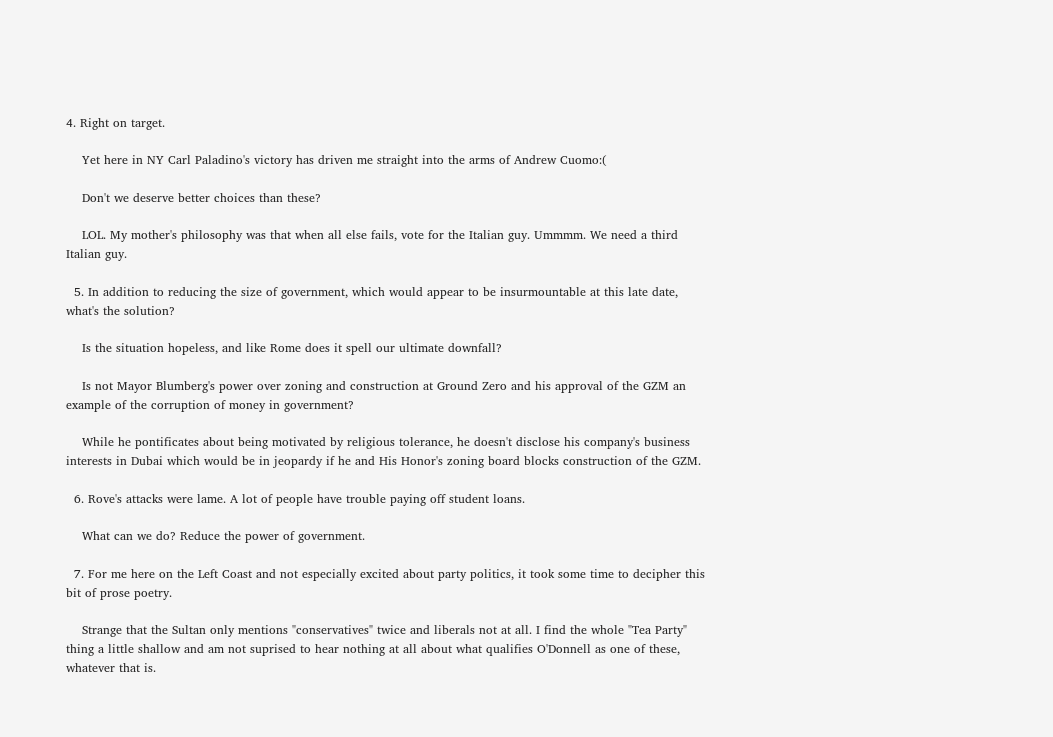4. Right on target.

    Yet here in NY Carl Paladino's victory has driven me straight into the arms of Andrew Cuomo:(

    Don't we deserve better choices than these?

    LOL. My mother's philosophy was that when all else fails, vote for the Italian guy. Ummmm. We need a third Italian guy.

  5. In addition to reducing the size of government, which would appear to be insurmountable at this late date, what's the solution?

    Is the situation hopeless, and like Rome does it spell our ultimate downfall?

    Is not Mayor Blumberg's power over zoning and construction at Ground Zero and his approval of the GZM an example of the corruption of money in government?

    While he pontificates about being motivated by religious tolerance, he doesn't disclose his company's business interests in Dubai which would be in jeopardy if he and His Honor's zoning board blocks construction of the GZM.

  6. Rove's attacks were lame. A lot of people have trouble paying off student loans.

    What can we do? Reduce the power of government.

  7. For me here on the Left Coast and not especially excited about party politics, it took some time to decipher this bit of prose poetry.

    Strange that the Sultan only mentions "conservatives" twice and liberals not at all. I find the whole "Tea Party" thing a little shallow and am not suprised to hear nothing at all about what qualifies O'Donnell as one of these, whatever that is.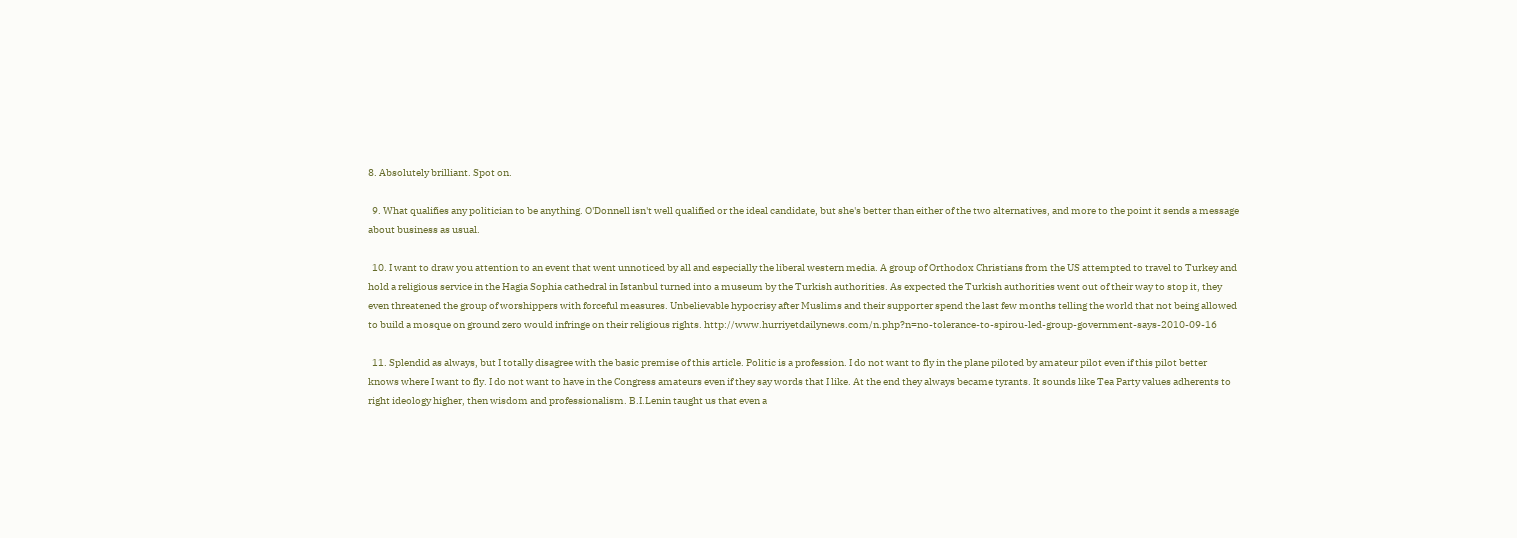8. Absolutely brilliant. Spot on.

  9. What qualifies any politician to be anything. O'Donnell isn't well qualified or the ideal candidate, but she's better than either of the two alternatives, and more to the point it sends a message about business as usual.

  10. I want to draw you attention to an event that went unnoticed by all and especially the liberal western media. A group of Orthodox Christians from the US attempted to travel to Turkey and hold a religious service in the Hagia Sophia cathedral in Istanbul turned into a museum by the Turkish authorities. As expected the Turkish authorities went out of their way to stop it, they even threatened the group of worshippers with forceful measures. Unbelievable hypocrisy after Muslims and their supporter spend the last few months telling the world that not being allowed to build a mosque on ground zero would infringe on their religious rights. http://www.hurriyetdailynews.com/n.php?n=no-tolerance-to-spirou-led-group-government-says-2010-09-16

  11. Splendid as always, but I totally disagree with the basic premise of this article. Politic is a profession. I do not want to fly in the plane piloted by amateur pilot even if this pilot better knows where I want to fly. I do not want to have in the Congress amateurs even if they say words that I like. At the end they always became tyrants. It sounds like Tea Party values adherents to right ideology higher, then wisdom and professionalism. B.I.Lenin taught us that even a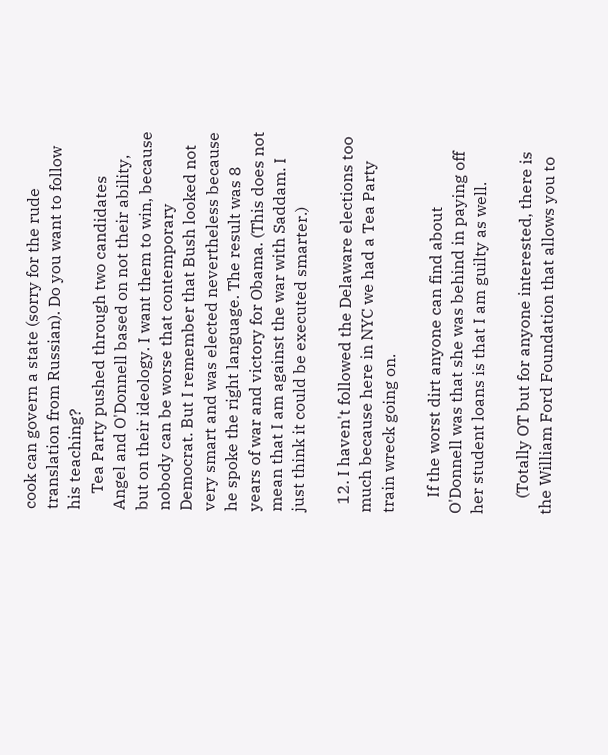cook can govern a state (sorry for the rude translation from Russian). Do you want to follow his teaching?
    Tea Party pushed through two candidates Angel and O'Donnell based on not their ability, but on their ideology. I want them to win, because nobody can be worse that contemporary Democrat. But I remember that Bush looked not very smart and was elected nevertheless because he spoke the right language. The result was 8 years of war and victory for Obama. (This does not mean that I am against the war with Saddam. I just think it could be executed smarter.)

  12. I haven't followed the Delaware elections too much because here in NYC we had a Tea Party train wreck going on.

    If the worst dirt anyone can find about O'Donnell was that she was behind in paying off her student loans is that I am guilty as well.

    (Totally OT but for anyone interested, there is the William Ford Foundation that allows you to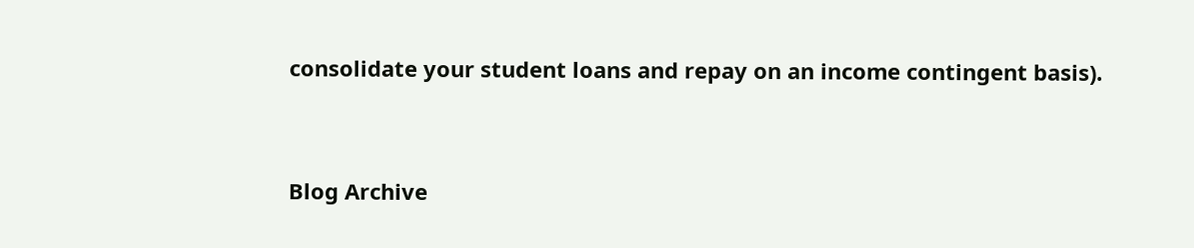consolidate your student loans and repay on an income contingent basis).



Blog Archive